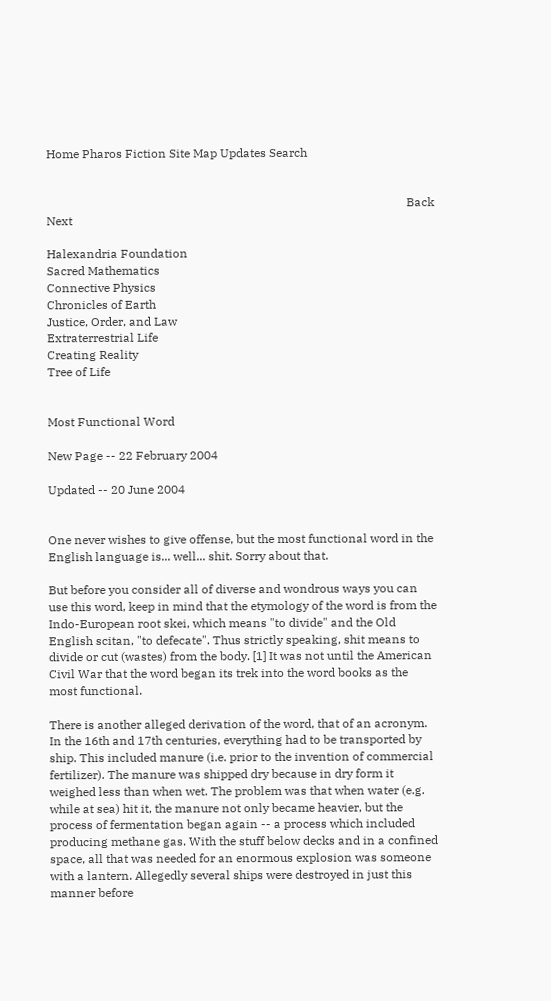Home Pharos Fiction Site Map Updates Search


                                                                                                                        Back Next

Halexandria Foundation
Sacred Mathematics
Connective Physics
Chronicles of Earth
Justice, Order, and Law
Extraterrestrial Life
Creating Reality
Tree of Life


Most Functional Word

New Page -- 22 February 2004

Updated -- 20 June 2004


One never wishes to give offense, but the most functional word in the English language is... well... shit. Sorry about that.

But before you consider all of diverse and wondrous ways you can use this word, keep in mind that the etymology of the word is from the Indo-European root skei, which means "to divide" and the Old English scitan, "to defecate". Thus strictly speaking, shit means to divide or cut (wastes) from the body. [1] It was not until the American Civil War that the word began its trek into the word books as the most functional.

There is another alleged derivation of the word, that of an acronym. In the 16th and 17th centuries, everything had to be transported by ship. This included manure (i.e. prior to the invention of commercial fertilizer). The manure was shipped dry because in dry form it weighed less than when wet. The problem was that when water (e.g. while at sea) hit it, the manure not only became heavier, but the process of fermentation began again -- a process which included producing methane gas. With the stuff below decks and in a confined space, all that was needed for an enormous explosion was someone with a lantern. Allegedly several ships were destroyed in just this manner before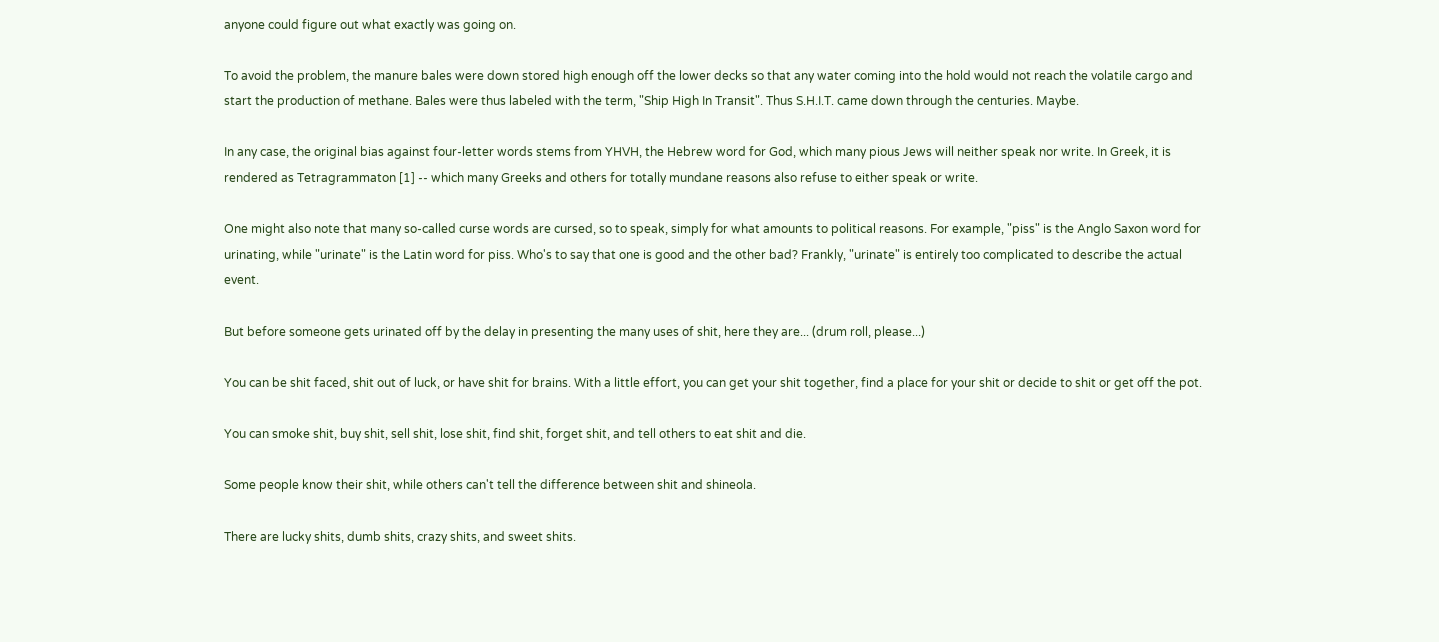anyone could figure out what exactly was going on.

To avoid the problem, the manure bales were down stored high enough off the lower decks so that any water coming into the hold would not reach the volatile cargo and start the production of methane. Bales were thus labeled with the term, "Ship High In Transit". Thus S.H.I.T. came down through the centuries. Maybe.

In any case, the original bias against four-letter words stems from YHVH, the Hebrew word for God, which many pious Jews will neither speak nor write. In Greek, it is rendered as Tetragrammaton [1] -- which many Greeks and others for totally mundane reasons also refuse to either speak or write.

One might also note that many so-called curse words are cursed, so to speak, simply for what amounts to political reasons. For example, "piss" is the Anglo Saxon word for urinating, while "urinate" is the Latin word for piss. Who's to say that one is good and the other bad? Frankly, "urinate" is entirely too complicated to describe the actual event.

But before someone gets urinated off by the delay in presenting the many uses of shit, here they are... (drum roll, please...)

You can be shit faced, shit out of luck, or have shit for brains. With a little effort, you can get your shit together, find a place for your shit or decide to shit or get off the pot.

You can smoke shit, buy shit, sell shit, lose shit, find shit, forget shit, and tell others to eat shit and die.

Some people know their shit, while others can't tell the difference between shit and shineola.

There are lucky shits, dumb shits, crazy shits, and sweet shits.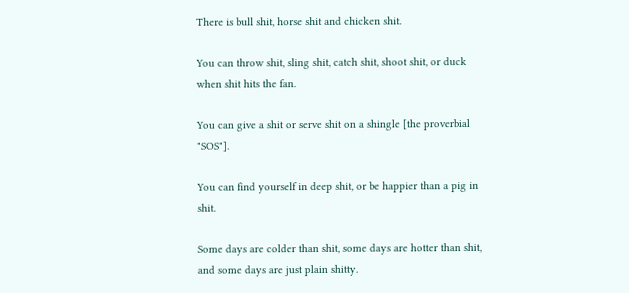There is bull shit, horse shit and chicken shit.

You can throw shit, sling shit, catch shit, shoot shit, or duck when shit hits the fan.

You can give a shit or serve shit on a shingle [the proverbial "SOS"].

You can find yourself in deep shit, or be happier than a pig in shit.

Some days are colder than shit, some days are hotter than shit, and some days are just plain shitty.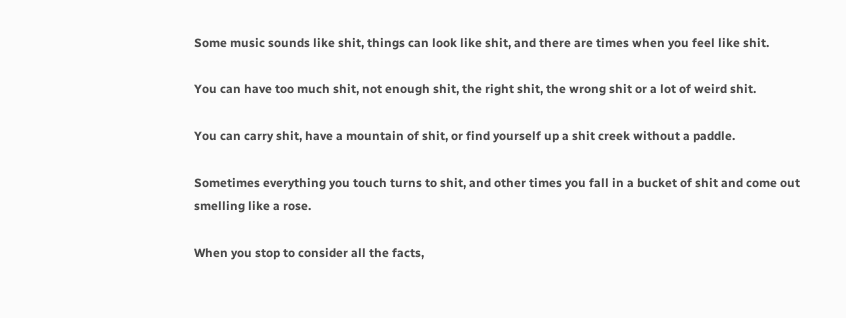Some music sounds like shit, things can look like shit, and there are times when you feel like shit.

You can have too much shit, not enough shit, the right shit, the wrong shit or a lot of weird shit.

You can carry shit, have a mountain of shit, or find yourself up a shit creek without a paddle.

Sometimes everything you touch turns to shit, and other times you fall in a bucket of shit and come out smelling like a rose.

When you stop to consider all the facts,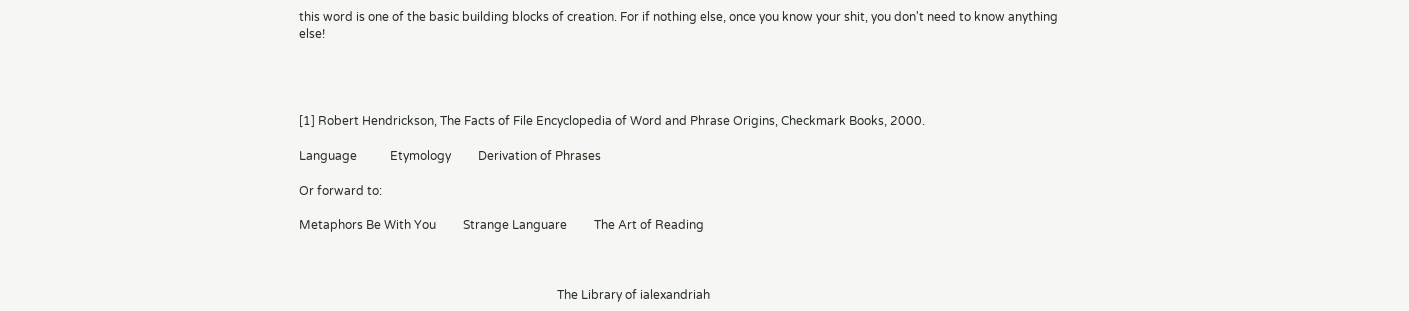this word is one of the basic building blocks of creation. For if nothing else, once you know your shit, you don't need to know anything else!




[1] Robert Hendrickson, The Facts of File Encyclopedia of Word and Phrase Origins, Checkmark Books, 2000.

Language           Etymology         Derivation of Phrases

Or forward to:

Metaphors Be With You         Strange Languare         The Art of Reading



                                                                                      The Library of ialexandriah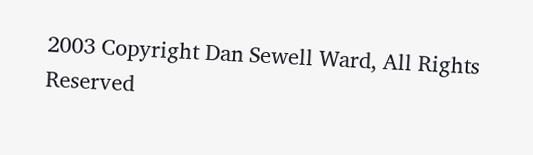2003 Copyright Dan Sewell Ward, All Rights Reserved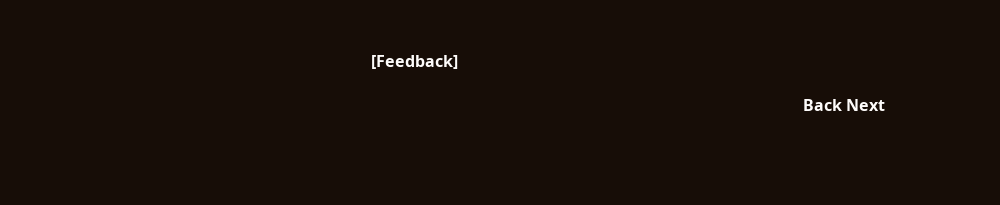[Feedback]

                                                                                                            Back Next